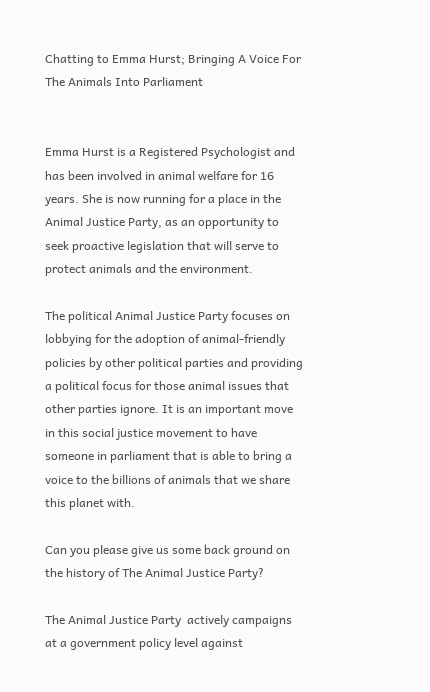Chatting to Emma Hurst; Bringing A Voice For The Animals Into Parliament


Emma Hurst is a Registered Psychologist and has been involved in animal welfare for 16 years. She is now running for a place in the Animal Justice Party, as an opportunity to seek proactive legislation that will serve to protect animals and the environment.

The political Animal Justice Party focuses on lobbying for the adoption of animal-friendly policies by other political parties and providing a political focus for those animal issues that other parties ignore. It is an important move in this social justice movement to have someone in parliament that is able to bring a voice to the billions of animals that we share this planet with.

Can you please give us some back ground on the history of The Animal Justice Party?

The Animal Justice Party  actively campaigns at a government policy level against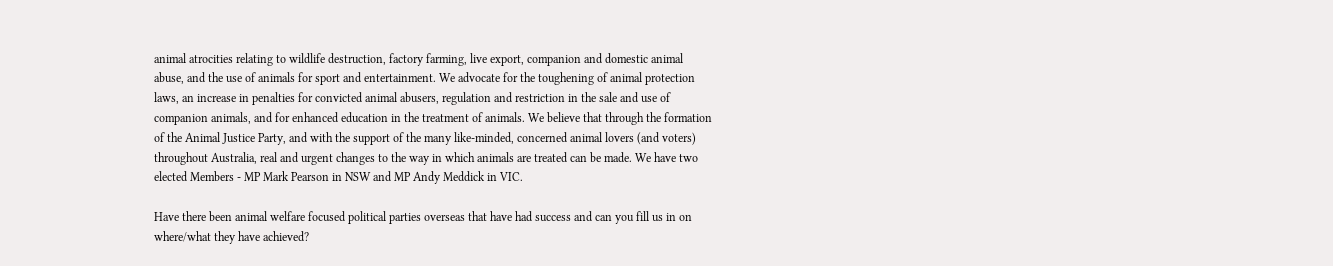animal atrocities relating to wildlife destruction, factory farming, live export, companion and domestic animal abuse, and the use of animals for sport and entertainment. We advocate for the toughening of animal protection laws, an increase in penalties for convicted animal abusers, regulation and restriction in the sale and use of companion animals, and for enhanced education in the treatment of animals. We believe that through the formation of the Animal Justice Party, and with the support of the many like-minded, concerned animal lovers (and voters) throughout Australia, real and urgent changes to the way in which animals are treated can be made. We have two elected Members - MP Mark Pearson in NSW and MP Andy Meddick in VIC.

Have there been animal welfare focused political parties overseas that have had success and can you fill us in on where/what they have achieved?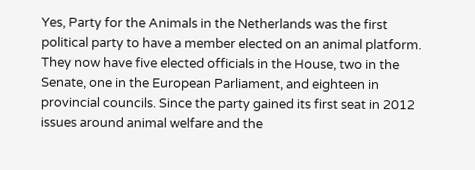Yes, Party for the Animals in the Netherlands was the first political party to have a member elected on an animal platform. They now have five elected officials in the House, two in the Senate, one in the European Parliament, and eighteen in provincial councils. Since the party gained its first seat in 2012 issues around animal welfare and the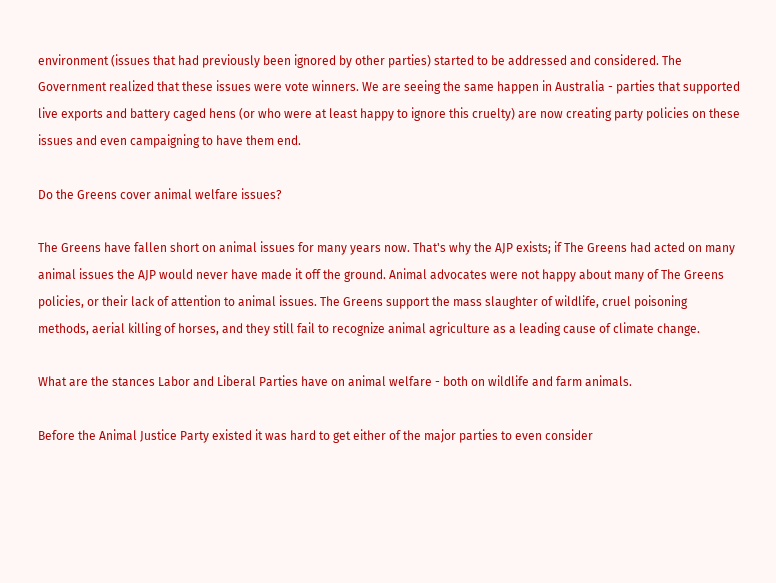environment (issues that had previously been ignored by other parties) started to be addressed and considered. The Government realized that these issues were vote winners. We are seeing the same happen in Australia - parties that supported live exports and battery caged hens (or who were at least happy to ignore this cruelty) are now creating party policies on these issues and even campaigning to have them end.

Do the Greens cover animal welfare issues?

The Greens have fallen short on animal issues for many years now. That's why the AJP exists; if The Greens had acted on many animal issues the AJP would never have made it off the ground. Animal advocates were not happy about many of The Greens policies, or their lack of attention to animal issues. The Greens support the mass slaughter of wildlife, cruel poisoning methods, aerial killing of horses, and they still fail to recognize animal agriculture as a leading cause of climate change.

What are the stances Labor and Liberal Parties have on animal welfare - both on wildlife and farm animals.

Before the Animal Justice Party existed it was hard to get either of the major parties to even consider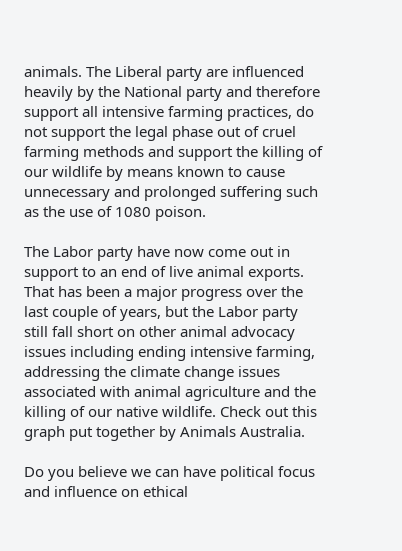animals. The Liberal party are influenced heavily by the National party and therefore support all intensive farming practices, do not support the legal phase out of cruel farming methods and support the killing of our wildlife by means known to cause unnecessary and prolonged suffering such as the use of 1080 poison.

The Labor party have now come out in support to an end of live animal exports. That has been a major progress over the last couple of years, but the Labor party still fall short on other animal advocacy issues including ending intensive farming, addressing the climate change issues associated with animal agriculture and the killing of our native wildlife. Check out this graph put together by Animals Australia.

Do you believe we can have political focus and influence on ethical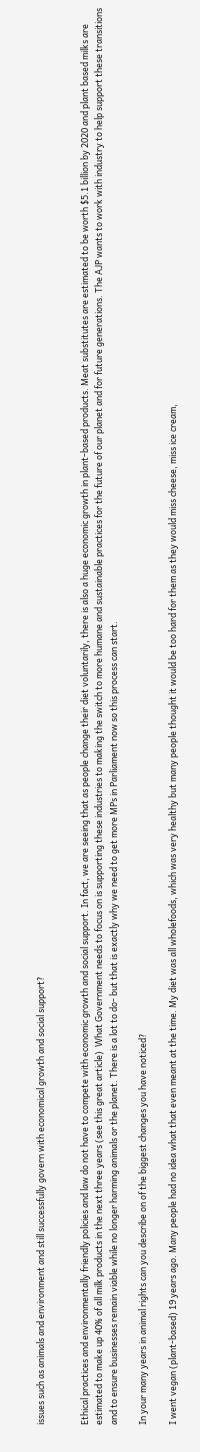issues such as animals and environment and still successfully govern with economical growth and social support?


Ethical practices and environmentally friendly policies and law do not have to compete with economic growth and social support. In fact, we are seeing that as people change their diet voluntarily, there is also a huge economic growth in plant-based products. Meat substitutes are estimated to be worth $5.1 billion by 2020 and plant based milks are estimated to make up 40% of all milk products in the next three years (see this great article)  What Government needs to focus on is supporting these industries to making the switch to more humane and sustainable practices for the future of our planet and for future generations. The AJP wants to work with industry to help support these transitions and to ensure businesses remain viable while no longer harming animals or the planet. There is a lot to do- but that is exactly why we need to get more MPs in Parliament now so this process can start.

In your many years in animal rights can you describe on of the biggest changes you have noticed?

I went vegan (plant-based) 19 years ago. Many people had no idea what that even meant at the time. My diet was all wholefoods, which was very healthy but many people thought it would be too hard for them as they would miss cheese, miss ice cream,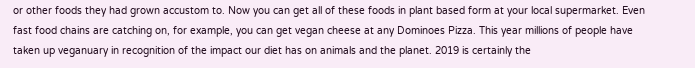or other foods they had grown accustom to. Now you can get all of these foods in plant based form at your local supermarket. Even fast food chains are catching on, for example, you can get vegan cheese at any Dominoes Pizza. This year millions of people have taken up veganuary in recognition of the impact our diet has on animals and the planet. 2019 is certainly the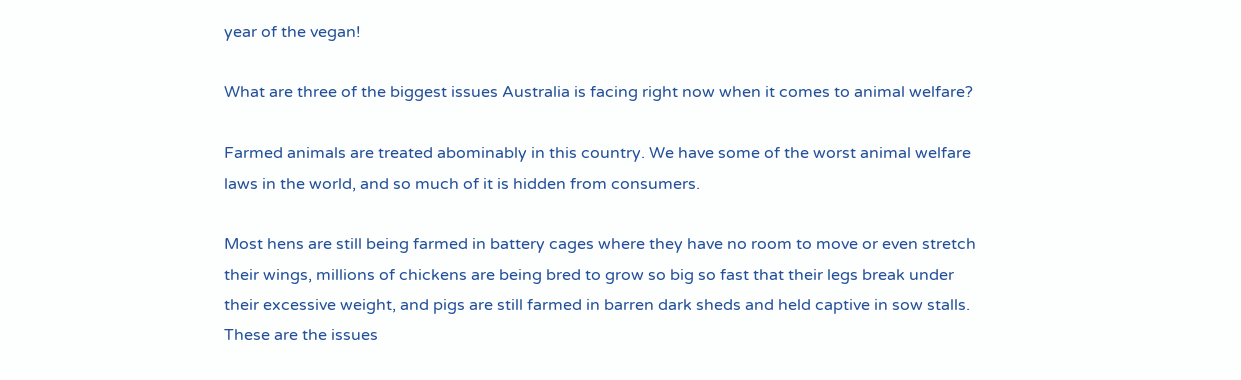year of the vegan!

What are three of the biggest issues Australia is facing right now when it comes to animal welfare?

Farmed animals are treated abominably in this country. We have some of the worst animal welfare laws in the world, and so much of it is hidden from consumers.

Most hens are still being farmed in battery cages where they have no room to move or even stretch their wings, millions of chickens are being bred to grow so big so fast that their legs break under their excessive weight, and pigs are still farmed in barren dark sheds and held captive in sow stalls. These are the issues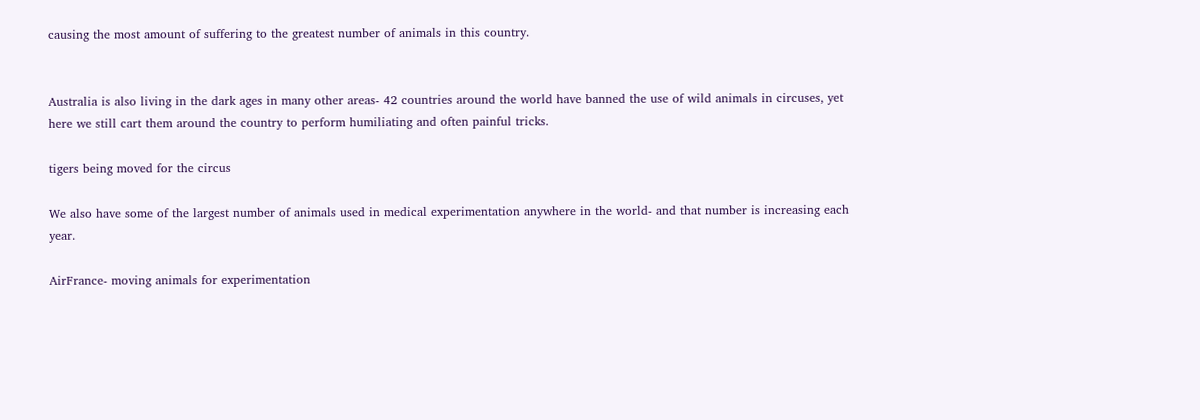causing the most amount of suffering to the greatest number of animals in this country.


Australia is also living in the dark ages in many other areas- 42 countries around the world have banned the use of wild animals in circuses, yet here we still cart them around the country to perform humiliating and often painful tricks.

tigers being moved for the circus

We also have some of the largest number of animals used in medical experimentation anywhere in the world- and that number is increasing each year.

AirFrance- moving animals for experimentation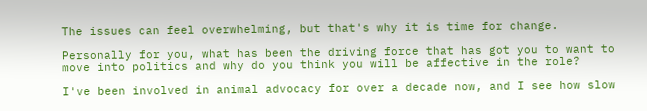The issues can feel overwhelming, but that's why it is time for change.

Personally for you, what has been the driving force that has got you to want to move into politics and why do you think you will be affective in the role?

I've been involved in animal advocacy for over a decade now, and I see how slow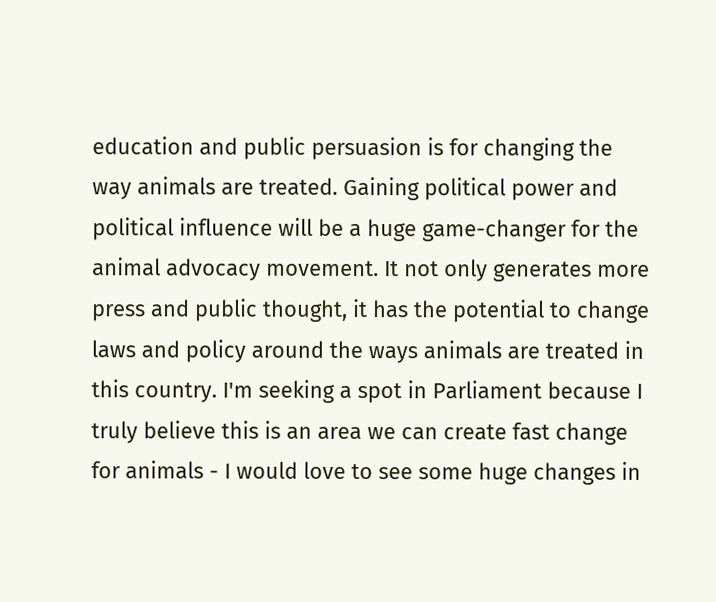education and public persuasion is for changing the way animals are treated. Gaining political power and political influence will be a huge game-changer for the animal advocacy movement. It not only generates more press and public thought, it has the potential to change laws and policy around the ways animals are treated in this country. I'm seeking a spot in Parliament because I truly believe this is an area we can create fast change for animals - I would love to see some huge changes in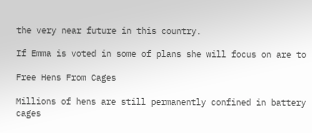the very near future in this country.

If Emma is voted in some of plans she will focus on are to

Free Hens From Cages

Millions of hens are still permanently confined in battery cages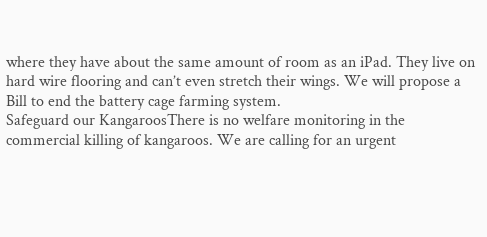where they have about the same amount of room as an iPad. They live on hard wire flooring and can’t even stretch their wings. We will propose a Bill to end the battery cage farming system.
Safeguard our KangaroosThere is no welfare monitoring in the commercial killing of kangaroos. We are calling for an urgent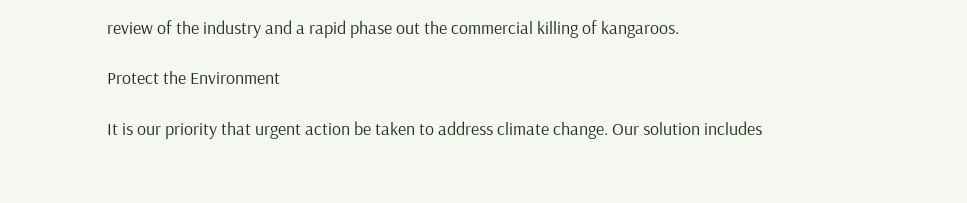review of the industry and a rapid phase out the commercial killing of kangaroos.

Protect the Environment

It is our priority that urgent action be taken to address climate change. Our solution includes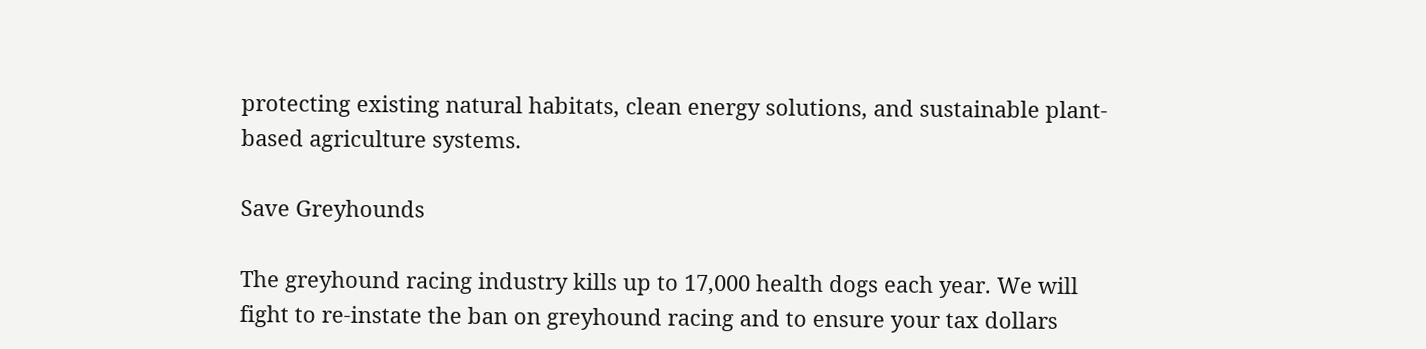protecting existing natural habitats, clean energy solutions, and sustainable plant-based agriculture systems.

Save Greyhounds

The greyhound racing industry kills up to 17,000 health dogs each year. We will fight to re-instate the ban on greyhound racing and to ensure your tax dollars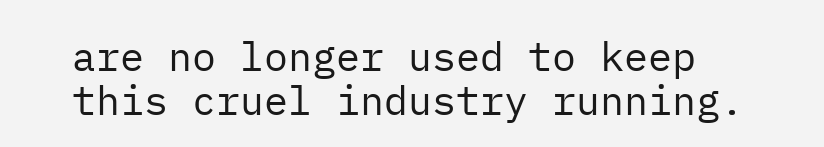are no longer used to keep this cruel industry running.